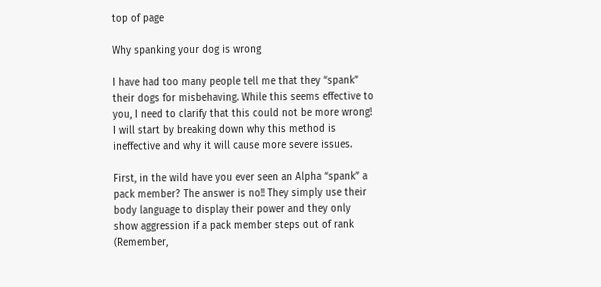top of page

Why spanking your dog is wrong

I have had too many people tell me that they “spank” their dogs for misbehaving. While this seems effective to you, I need to clarify that this could not be more wrong! I will start by breaking down why this method is ineffective and why it will cause more severe issues.

First, in the wild have you ever seen an Alpha “spank” a pack member? The answer is no!! They simply use their body language to display their power and they only show aggression if a pack member steps out of rank (Remember,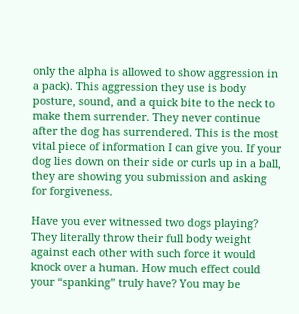only the alpha is allowed to show aggression in a pack). This aggression they use is body posture, sound, and a quick bite to the neck to make them surrender. They never continue after the dog has surrendered. This is the most vital piece of information I can give you. If your dog lies down on their side or curls up in a ball, they are showing you submission and asking for forgiveness.

Have you ever witnessed two dogs playing? They literally throw their full body weight against each other with such force it would knock over a human. How much effect could your “spanking” truly have? You may be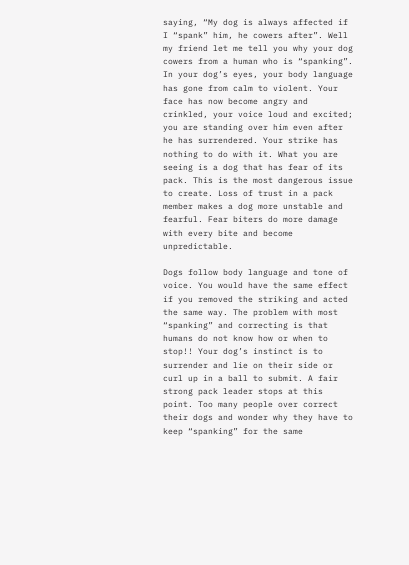saying, “My dog is always affected if I “spank” him, he cowers after”. Well my friend let me tell you why your dog cowers from a human who is “spanking”. In your dog’s eyes, your body language has gone from calm to violent. Your face has now become angry and crinkled, your voice loud and excited; you are standing over him even after he has surrendered. Your strike has nothing to do with it. What you are seeing is a dog that has fear of its pack. This is the most dangerous issue to create. Loss of trust in a pack member makes a dog more unstable and fearful. Fear biters do more damage with every bite and become unpredictable.

Dogs follow body language and tone of voice. You would have the same effect if you removed the striking and acted the same way. The problem with most “spanking” and correcting is that humans do not know how or when to stop!! Your dog’s instinct is to surrender and lie on their side or curl up in a ball to submit. A fair strong pack leader stops at this point. Too many people over correct their dogs and wonder why they have to keep “spanking” for the same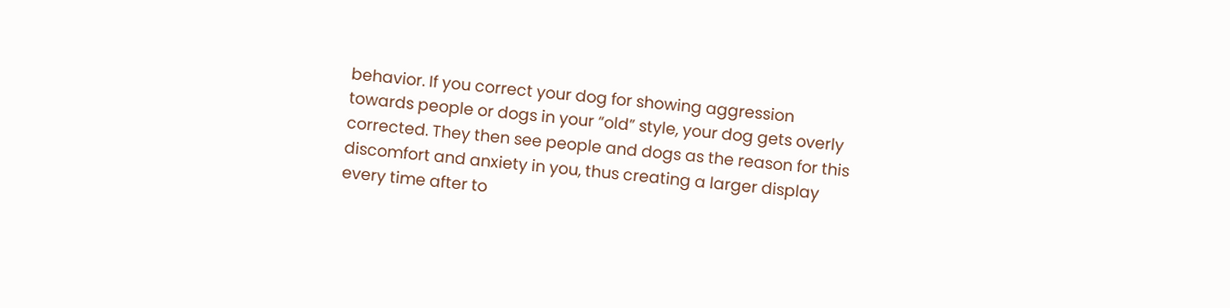behavior. If you correct your dog for showing aggression towards people or dogs in your “old” style, your dog gets overly corrected. They then see people and dogs as the reason for this discomfort and anxiety in you, thus creating a larger display every time after to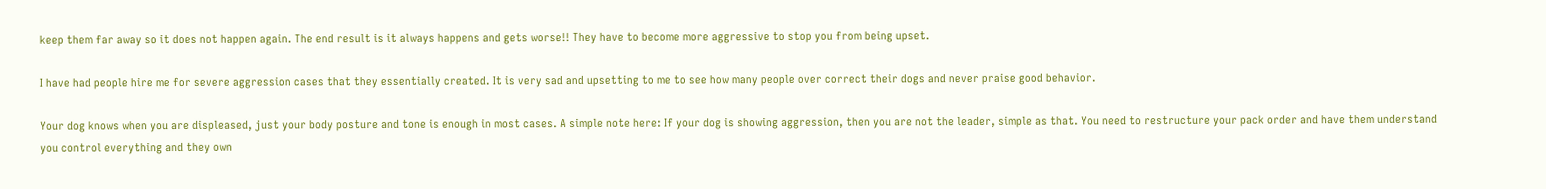keep them far away so it does not happen again. The end result is it always happens and gets worse!! They have to become more aggressive to stop you from being upset.

I have had people hire me for severe aggression cases that they essentially created. It is very sad and upsetting to me to see how many people over correct their dogs and never praise good behavior.

Your dog knows when you are displeased, just your body posture and tone is enough in most cases. A simple note here: If your dog is showing aggression, then you are not the leader, simple as that. You need to restructure your pack order and have them understand you control everything and they own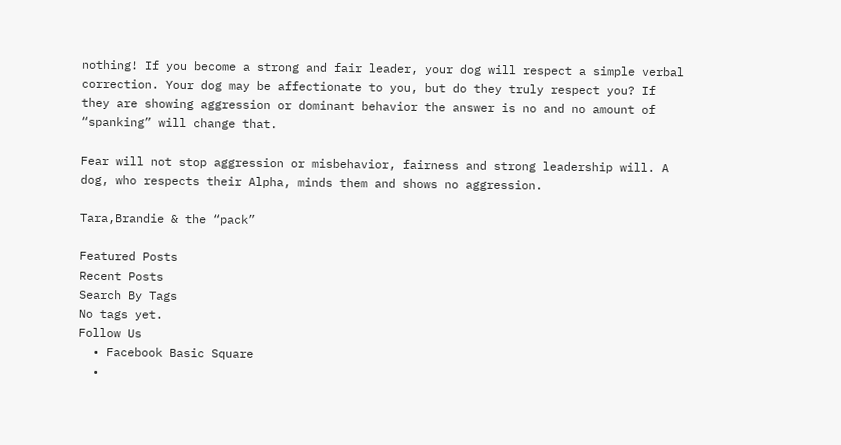nothing! If you become a strong and fair leader, your dog will respect a simple verbal correction. Your dog may be affectionate to you, but do they truly respect you? If they are showing aggression or dominant behavior the answer is no and no amount of “spanking” will change that.

Fear will not stop aggression or misbehavior, fairness and strong leadership will. A dog, who respects their Alpha, minds them and shows no aggression.

Tara,Brandie & the “pack”

Featured Posts
Recent Posts
Search By Tags
No tags yet.
Follow Us
  • Facebook Basic Square
  •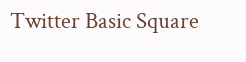Twitter Basic Square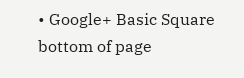• Google+ Basic Square
bottom of page